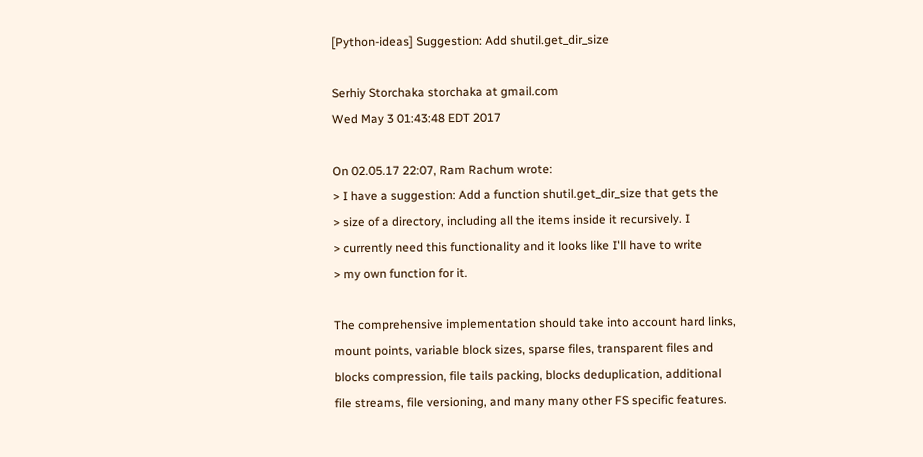[Python-ideas] Suggestion: Add shutil.get_dir_size

Serhiy Storchaka storchaka at gmail.com
Wed May 3 01:43:48 EDT 2017

On 02.05.17 22:07, Ram Rachum wrote:
> I have a suggestion: Add a function shutil.get_dir_size that gets the
> size of a directory, including all the items inside it recursively. I
> currently need this functionality and it looks like I'll have to write
> my own function for it.

The comprehensive implementation should take into account hard links,
mount points, variable block sizes, sparse files, transparent files and
blocks compression, file tails packing, blocks deduplication, additional
file streams, file versioning, and many many other FS specific features.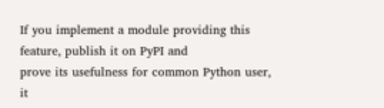If you implement a module providing this feature, publish it on PyPI and
prove its usefulness for common Python user, it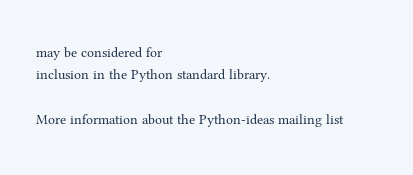may be considered for
inclusion in the Python standard library.

More information about the Python-ideas mailing list